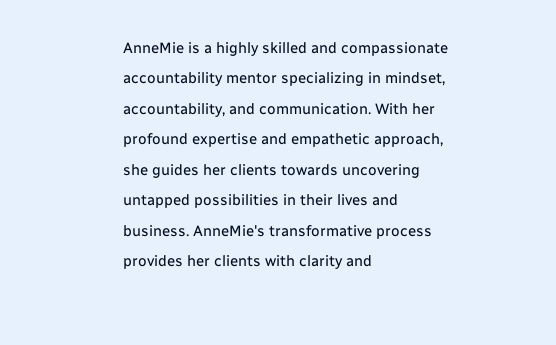AnneMie is a highly skilled and compassionate accountability mentor specializing in mindset, accountability, and communication. With her profound expertise and empathetic approach, she guides her clients towards uncovering untapped possibilities in their lives and business. AnneMie's transformative process provides her clients with clarity and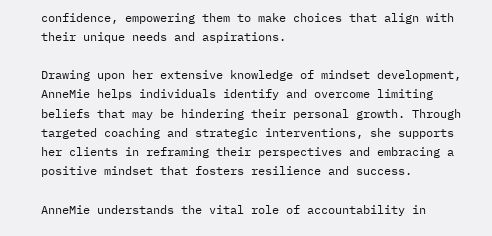confidence, empowering them to make choices that align with their unique needs and aspirations.

Drawing upon her extensive knowledge of mindset development, AnneMie helps individuals identify and overcome limiting beliefs that may be hindering their personal growth. Through targeted coaching and strategic interventions, she supports her clients in reframing their perspectives and embracing a positive mindset that fosters resilience and success.

AnneMie understands the vital role of accountability in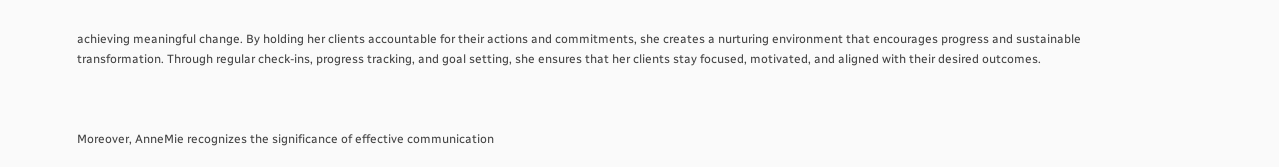achieving meaningful change. By holding her clients accountable for their actions and commitments, she creates a nurturing environment that encourages progress and sustainable transformation. Through regular check-ins, progress tracking, and goal setting, she ensures that her clients stay focused, motivated, and aligned with their desired outcomes.



Moreover, AnneMie recognizes the significance of effective communication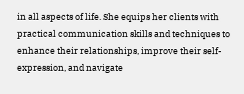in all aspects of life. She equips her clients with practical communication skills and techniques to enhance their relationships, improve their self-expression, and navigate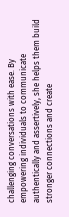challenging conversations with ease. By empowering individuals to communicate authentically and assertively, she helps them build stronger connections and create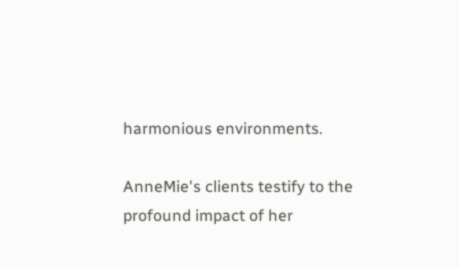harmonious environments.

AnneMie's clients testify to the profound impact of her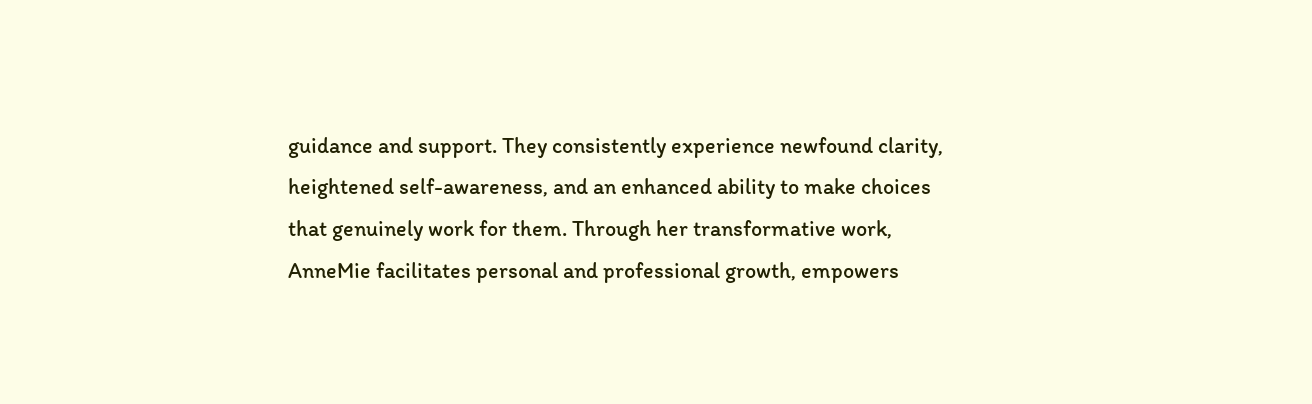guidance and support. They consistently experience newfound clarity, heightened self-awareness, and an enhanced ability to make choices that genuinely work for them. Through her transformative work, AnneMie facilitates personal and professional growth, empowers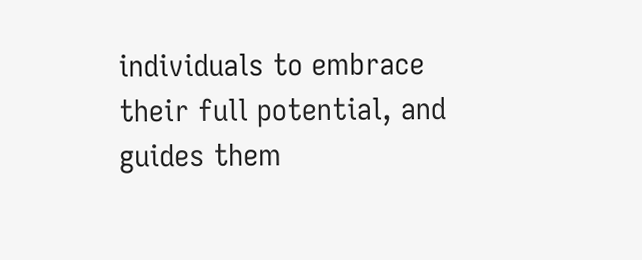individuals to embrace their full potential, and guides them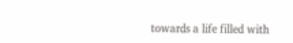towards a life filled with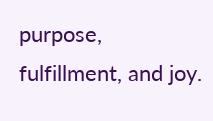purpose, fulfillment, and joy.